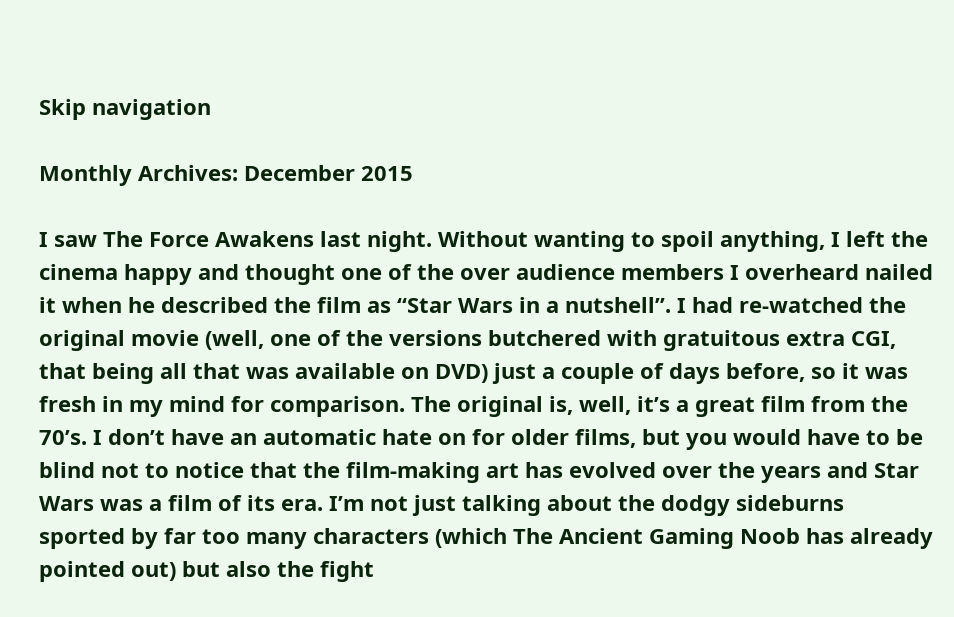Skip navigation

Monthly Archives: December 2015

I saw The Force Awakens last night. Without wanting to spoil anything, I left the cinema happy and thought one of the over audience members I overheard nailed it when he described the film as “Star Wars in a nutshell”. I had re-watched the original movie (well, one of the versions butchered with gratuitous extra CGI, that being all that was available on DVD) just a couple of days before, so it was fresh in my mind for comparison. The original is, well, it’s a great film from the 70’s. I don’t have an automatic hate on for older films, but you would have to be blind not to notice that the film-making art has evolved over the years and Star Wars was a film of its era. I’m not just talking about the dodgy sideburns sported by far too many characters (which The Ancient Gaming Noob has already pointed out) but also the fight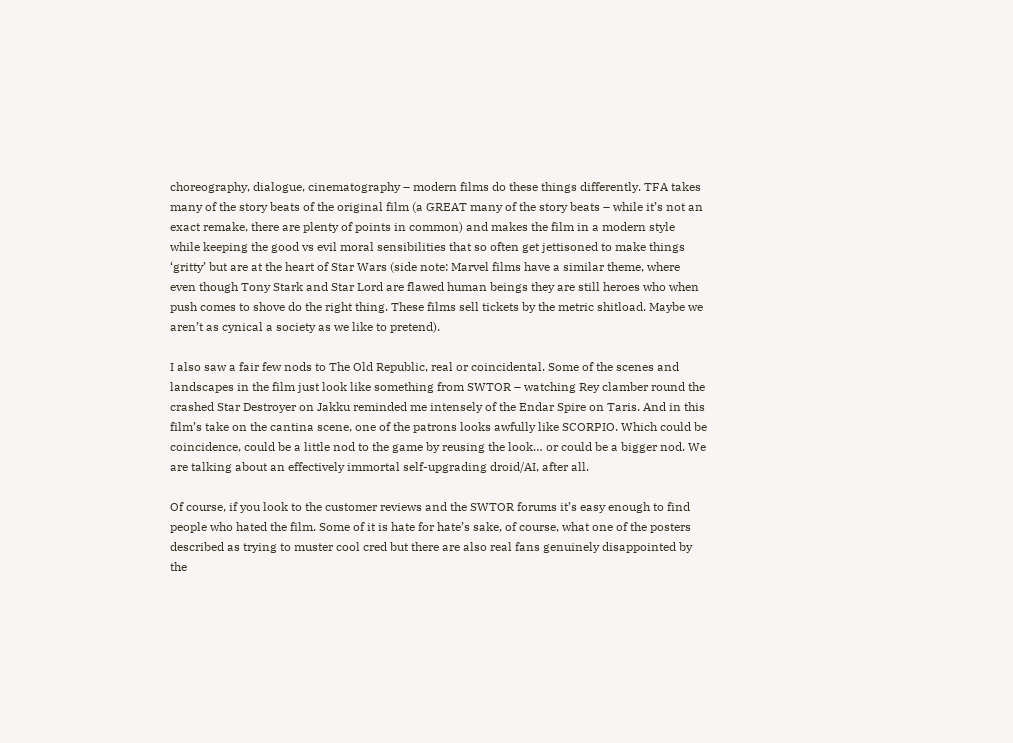choreography, dialogue, cinematography – modern films do these things differently. TFA takes many of the story beats of the original film (a GREAT many of the story beats – while it’s not an exact remake, there are plenty of points in common) and makes the film in a modern style while keeping the good vs evil moral sensibilities that so often get jettisoned to make things ‘gritty’ but are at the heart of Star Wars (side note: Marvel films have a similar theme, where even though Tony Stark and Star Lord are flawed human beings they are still heroes who when push comes to shove do the right thing. These films sell tickets by the metric shitload. Maybe we aren’t as cynical a society as we like to pretend).

I also saw a fair few nods to The Old Republic, real or coincidental. Some of the scenes and landscapes in the film just look like something from SWTOR – watching Rey clamber round the crashed Star Destroyer on Jakku reminded me intensely of the Endar Spire on Taris. And in this film’s take on the cantina scene, one of the patrons looks awfully like SCORPIO. Which could be coincidence, could be a little nod to the game by reusing the look… or could be a bigger nod. We are talking about an effectively immortal self-upgrading droid/AI, after all.

Of course, if you look to the customer reviews and the SWTOR forums it’s easy enough to find people who hated the film. Some of it is hate for hate’s sake, of course, what one of the posters described as trying to muster cool cred but there are also real fans genuinely disappointed by the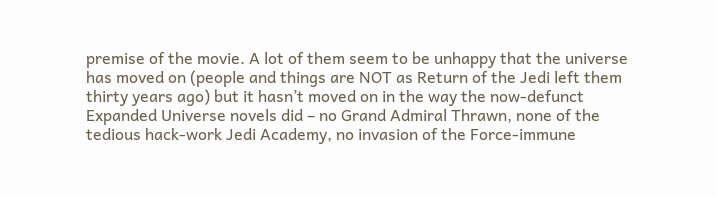premise of the movie. A lot of them seem to be unhappy that the universe has moved on (people and things are NOT as Return of the Jedi left them thirty years ago) but it hasn’t moved on in the way the now-defunct Expanded Universe novels did – no Grand Admiral Thrawn, none of the tedious hack-work Jedi Academy, no invasion of the Force-immune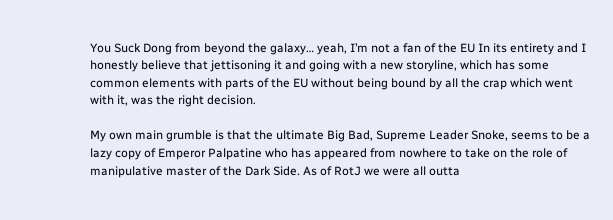You Suck Dong from beyond the galaxy… yeah, I’m not a fan of the EU In its entirety and I honestly believe that jettisoning it and going with a new storyline, which has some common elements with parts of the EU without being bound by all the crap which went with it, was the right decision.

My own main grumble is that the ultimate Big Bad, Supreme Leader Snoke, seems to be a lazy copy of Emperor Palpatine who has appeared from nowhere to take on the role of manipulative master of the Dark Side. As of RotJ we were all outta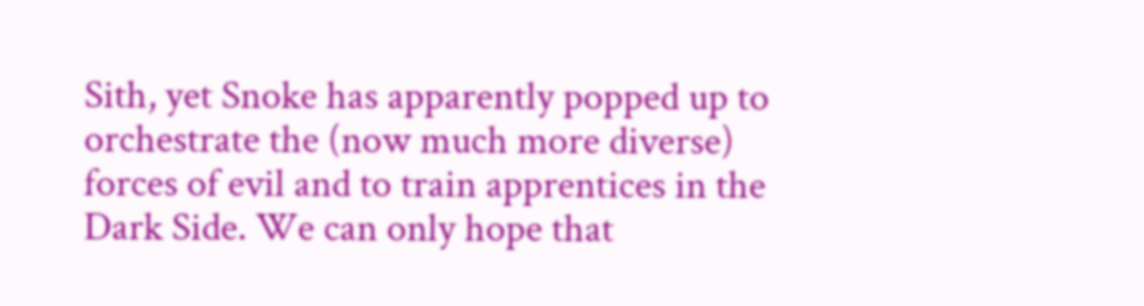Sith, yet Snoke has apparently popped up to orchestrate the (now much more diverse) forces of evil and to train apprentices in the Dark Side. We can only hope that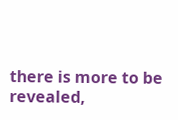there is more to be revealed,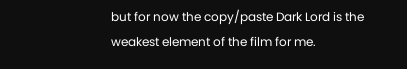but for now the copy/paste Dark Lord is the weakest element of the film for me.